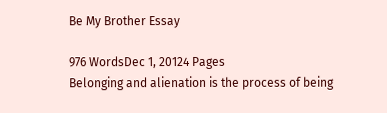Be My Brother Essay

976 WordsDec 1, 20124 Pages
Belonging and alienation is the process of being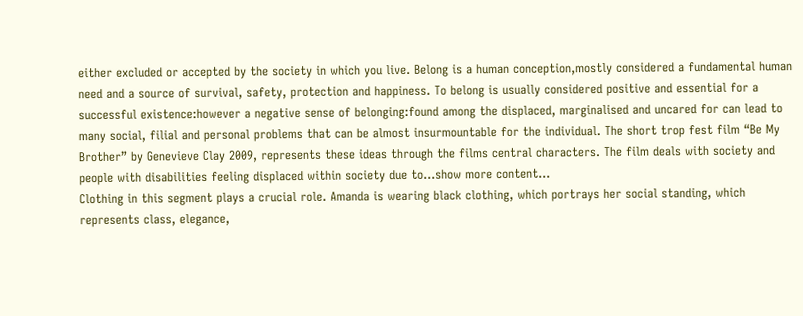either excluded or accepted by the society in which you live. Belong is a human conception,mostly considered a fundamental human need and a source of survival, safety, protection and happiness. To belong is usually considered positive and essential for a successful existence:however a negative sense of belonging:found among the displaced, marginalised and uncared for can lead to many social, filial and personal problems that can be almost insurmountable for the individual. The short trop fest film “Be My Brother” by Genevieve Clay 2009, represents these ideas through the films central characters. The film deals with society and people with disabilities feeling displaced within society due to…show more content…
Clothing in this segment plays a crucial role. Amanda is wearing black clothing, which portrays her social standing, which represents class, elegance,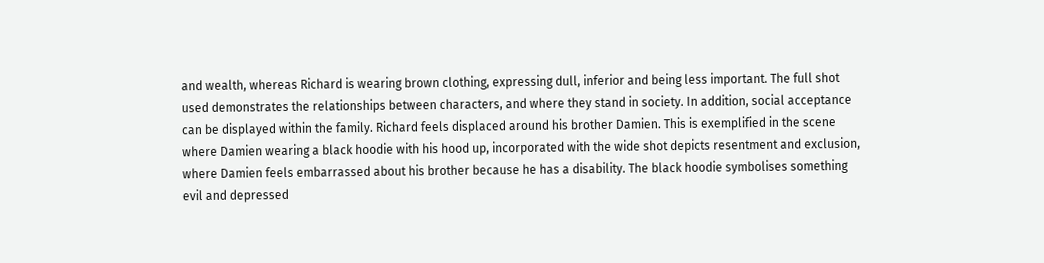and wealth, whereas Richard is wearing brown clothing, expressing dull, inferior and being less important. The full shot used demonstrates the relationships between characters, and where they stand in society. In addition, social acceptance can be displayed within the family. Richard feels displaced around his brother Damien. This is exemplified in the scene where Damien wearing a black hoodie with his hood up, incorporated with the wide shot depicts resentment and exclusion, where Damien feels embarrassed about his brother because he has a disability. The black hoodie symbolises something evil and depressed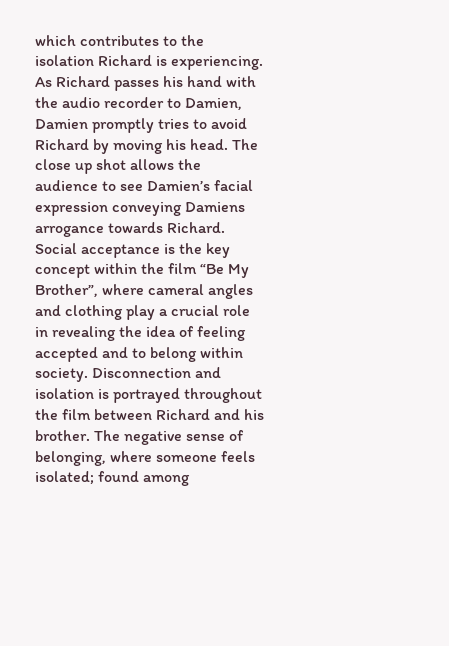which contributes to the isolation Richard is experiencing. As Richard passes his hand with the audio recorder to Damien, Damien promptly tries to avoid Richard by moving his head. The close up shot allows the audience to see Damien’s facial expression conveying Damiens arrogance towards Richard. Social acceptance is the key concept within the film “Be My Brother”, where cameral angles and clothing play a crucial role in revealing the idea of feeling accepted and to belong within society. Disconnection and isolation is portrayed throughout the film between Richard and his brother. The negative sense of belonging, where someone feels isolated; found among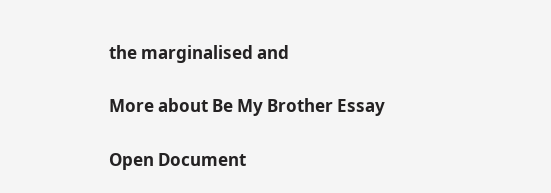the marginalised and

More about Be My Brother Essay

Open Document